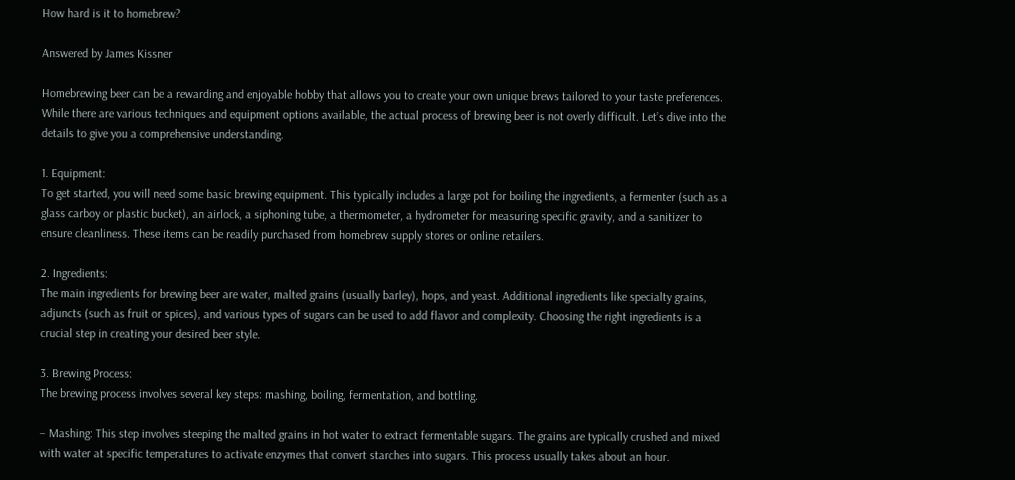How hard is it to homebrew?

Answered by James Kissner

Homebrewing beer can be a rewarding and enjoyable hobby that allows you to create your own unique brews tailored to your taste preferences. While there are various techniques and equipment options available, the actual process of brewing beer is not overly difficult. Let’s dive into the details to give you a comprehensive understanding.

1. Equipment:
To get started, you will need some basic brewing equipment. This typically includes a large pot for boiling the ingredients, a fermenter (such as a glass carboy or plastic bucket), an airlock, a siphoning tube, a thermometer, a hydrometer for measuring specific gravity, and a sanitizer to ensure cleanliness. These items can be readily purchased from homebrew supply stores or online retailers.

2. Ingredients:
The main ingredients for brewing beer are water, malted grains (usually barley), hops, and yeast. Additional ingredients like specialty grains, adjuncts (such as fruit or spices), and various types of sugars can be used to add flavor and complexity. Choosing the right ingredients is a crucial step in creating your desired beer style.

3. Brewing Process:
The brewing process involves several key steps: mashing, boiling, fermentation, and bottling.

– Mashing: This step involves steeping the malted grains in hot water to extract fermentable sugars. The grains are typically crushed and mixed with water at specific temperatures to activate enzymes that convert starches into sugars. This process usually takes about an hour.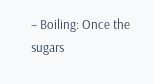– Boiling: Once the sugars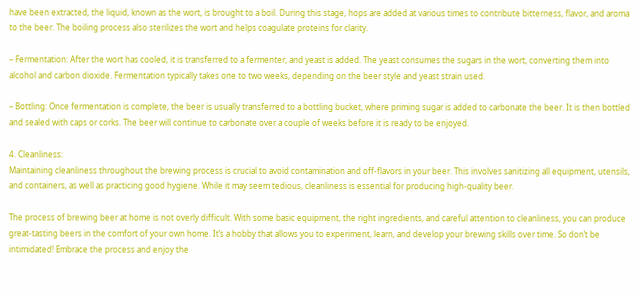have been extracted, the liquid, known as the wort, is brought to a boil. During this stage, hops are added at various times to contribute bitterness, flavor, and aroma to the beer. The boiling process also sterilizes the wort and helps coagulate proteins for clarity.

– Fermentation: After the wort has cooled, it is transferred to a fermenter, and yeast is added. The yeast consumes the sugars in the wort, converting them into alcohol and carbon dioxide. Fermentation typically takes one to two weeks, depending on the beer style and yeast strain used.

– Bottling: Once fermentation is complete, the beer is usually transferred to a bottling bucket, where priming sugar is added to carbonate the beer. It is then bottled and sealed with caps or corks. The beer will continue to carbonate over a couple of weeks before it is ready to be enjoyed.

4. Cleanliness:
Maintaining cleanliness throughout the brewing process is crucial to avoid contamination and off-flavors in your beer. This involves sanitizing all equipment, utensils, and containers, as well as practicing good hygiene. While it may seem tedious, cleanliness is essential for producing high-quality beer.

The process of brewing beer at home is not overly difficult. With some basic equipment, the right ingredients, and careful attention to cleanliness, you can produce great-tasting beers in the comfort of your own home. It’s a hobby that allows you to experiment, learn, and develop your brewing skills over time. So don’t be intimidated! Embrace the process and enjoy the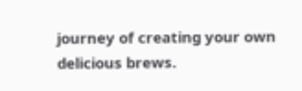journey of creating your own delicious brews.